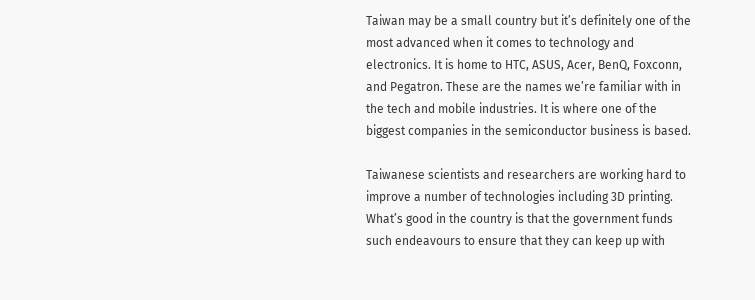Taiwan may be a small country but it’s definitely one of the most advanced when it comes to technology and electronics. It is home to HTC, ASUS, Acer, BenQ, Foxconn, and Pegatron. These are the names we’re familiar with in the tech and mobile industries. It is where one of the biggest companies in the semiconductor business is based.

Taiwanese scientists and researchers are working hard to improve a number of technologies including 3D printing. What’s good in the country is that the government funds such endeavours to ensure that they can keep up with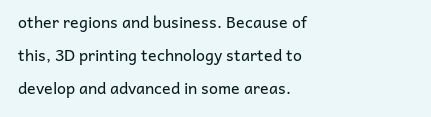other regions and business. Because of this, 3D printing technology started to develop and advanced in some areas.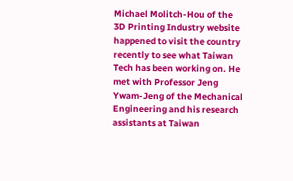Michael Molitch-Hou of the 3D Printing Industry website happened to visit the country recently to see what Taiwan Tech has been working on. He met with Professor Jeng Ywam-Jeng of the Mechanical Engineering and his research assistants at Taiwan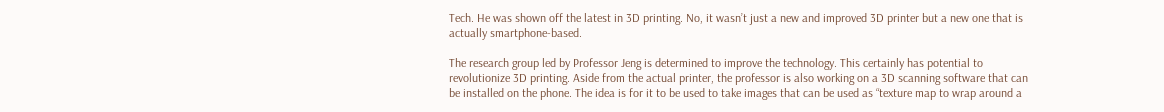Tech. He was shown off the latest in 3D printing. No, it wasn’t just a new and improved 3D printer but a new one that is actually smartphone-based.

The research group led by Professor Jeng is determined to improve the technology. This certainly has potential to revolutionize 3D printing. Aside from the actual printer, the professor is also working on a 3D scanning software that can be installed on the phone. The idea is for it to be used to take images that can be used as “texture map to wrap around a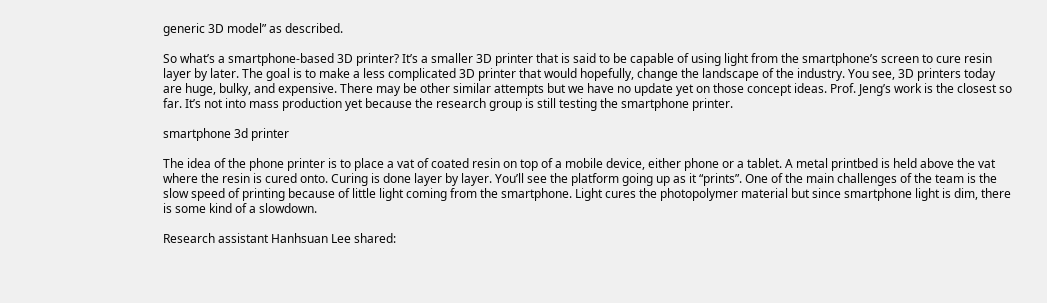generic 3D model” as described.

So what’s a smartphone-based 3D printer? It’s a smaller 3D printer that is said to be capable of using light from the smartphone’s screen to cure resin layer by later. The goal is to make a less complicated 3D printer that would hopefully, change the landscape of the industry. You see, 3D printers today are huge, bulky, and expensive. There may be other similar attempts but we have no update yet on those concept ideas. Prof. Jeng’s work is the closest so far. It’s not into mass production yet because the research group is still testing the smartphone printer.

smartphone 3d printer

The idea of the phone printer is to place a vat of coated resin on top of a mobile device, either phone or a tablet. A metal printbed is held above the vat where the resin is cured onto. Curing is done layer by layer. You’ll see the platform going up as it “prints”. One of the main challenges of the team is the slow speed of printing because of little light coming from the smartphone. Light cures the photopolymer material but since smartphone light is dim, there is some kind of a slowdown.

Research assistant Hanhsuan Lee shared: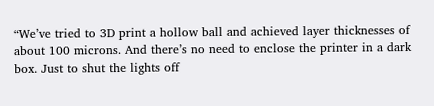“We’ve tried to 3D print a hollow ball and achieved layer thicknesses of about 100 microns. And there’s no need to enclose the printer in a dark box. Just to shut the lights off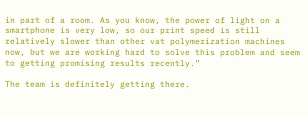in part of a room. As you know, the power of light on a smartphone is very low, so our print speed is still relatively slower than other vat polymerization machines now, but we are working hard to solve this problem and seem to getting promising results recently.”

The team is definitely getting there.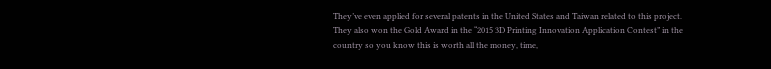They’ve even applied for several patents in the United States and Taiwan related to this project. They also won the Gold Award in the “2015 3D Printing Innovation Application Contest” in the country so you know this is worth all the money, time,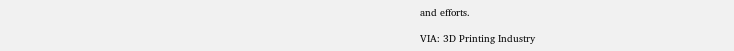and efforts.

VIA: 3D Printing Industry